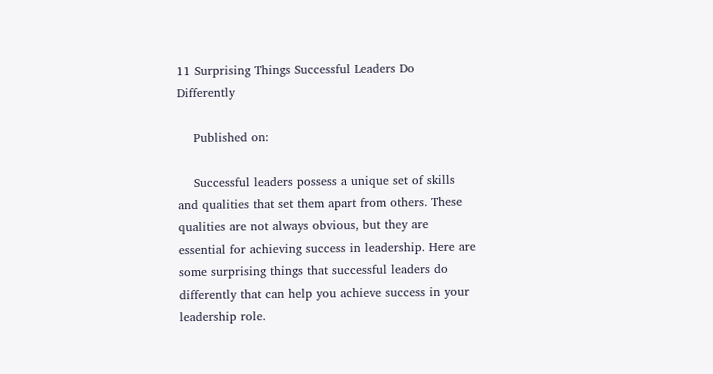11 Surprising Things Successful Leaders Do Differently

    Published on:

    Successful leaders possess a unique set of skills and qualities that set them apart from others. These qualities are not always obvious, but they are essential for achieving success in leadership. Here are some surprising things that successful leaders do differently that can help you achieve success in your leadership role.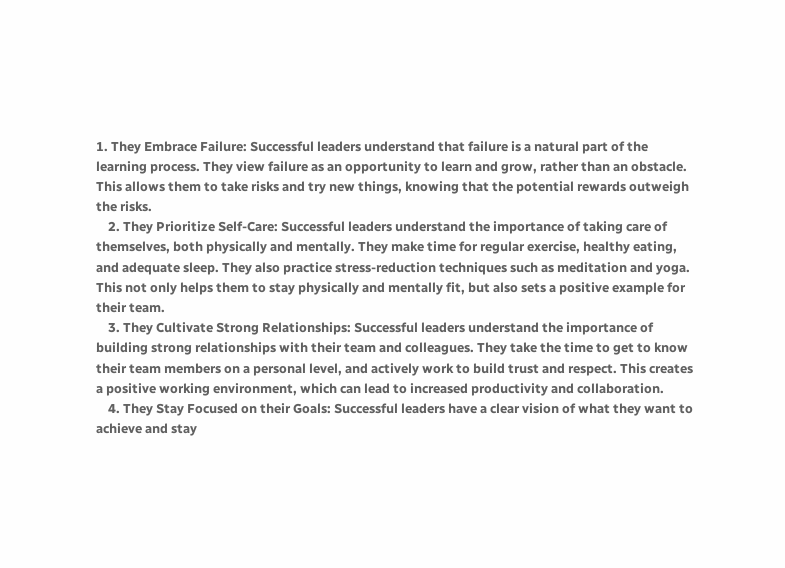1. They Embrace Failure: Successful leaders understand that failure is a natural part of the learning process. They view failure as an opportunity to learn and grow, rather than an obstacle. This allows them to take risks and try new things, knowing that the potential rewards outweigh the risks.
    2. They Prioritize Self-Care: Successful leaders understand the importance of taking care of themselves, both physically and mentally. They make time for regular exercise, healthy eating, and adequate sleep. They also practice stress-reduction techniques such as meditation and yoga. This not only helps them to stay physically and mentally fit, but also sets a positive example for their team.
    3. They Cultivate Strong Relationships: Successful leaders understand the importance of building strong relationships with their team and colleagues. They take the time to get to know their team members on a personal level, and actively work to build trust and respect. This creates a positive working environment, which can lead to increased productivity and collaboration.
    4. They Stay Focused on their Goals: Successful leaders have a clear vision of what they want to achieve and stay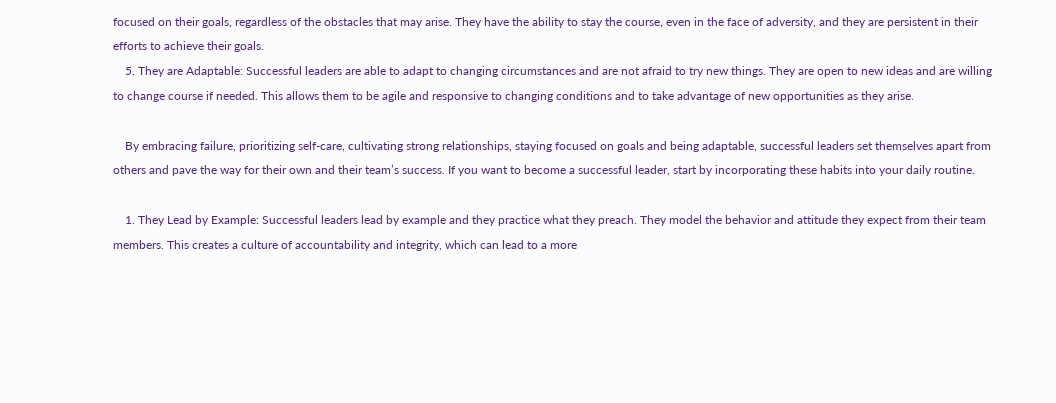focused on their goals, regardless of the obstacles that may arise. They have the ability to stay the course, even in the face of adversity, and they are persistent in their efforts to achieve their goals.
    5. They are Adaptable: Successful leaders are able to adapt to changing circumstances and are not afraid to try new things. They are open to new ideas and are willing to change course if needed. This allows them to be agile and responsive to changing conditions and to take advantage of new opportunities as they arise.

    By embracing failure, prioritizing self-care, cultivating strong relationships, staying focused on goals and being adaptable, successful leaders set themselves apart from others and pave the way for their own and their team’s success. If you want to become a successful leader, start by incorporating these habits into your daily routine.

    1. They Lead by Example: Successful leaders lead by example and they practice what they preach. They model the behavior and attitude they expect from their team members. This creates a culture of accountability and integrity, which can lead to a more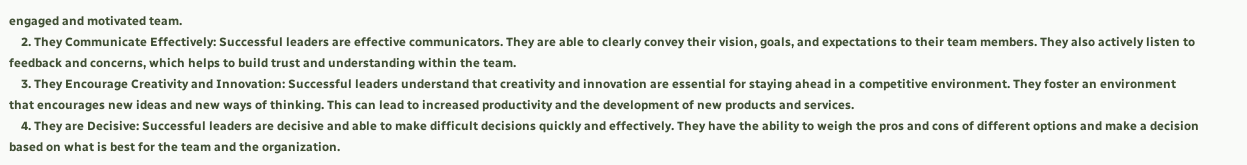engaged and motivated team.
    2. They Communicate Effectively: Successful leaders are effective communicators. They are able to clearly convey their vision, goals, and expectations to their team members. They also actively listen to feedback and concerns, which helps to build trust and understanding within the team.
    3. They Encourage Creativity and Innovation: Successful leaders understand that creativity and innovation are essential for staying ahead in a competitive environment. They foster an environment that encourages new ideas and new ways of thinking. This can lead to increased productivity and the development of new products and services.
    4. They are Decisive: Successful leaders are decisive and able to make difficult decisions quickly and effectively. They have the ability to weigh the pros and cons of different options and make a decision based on what is best for the team and the organization.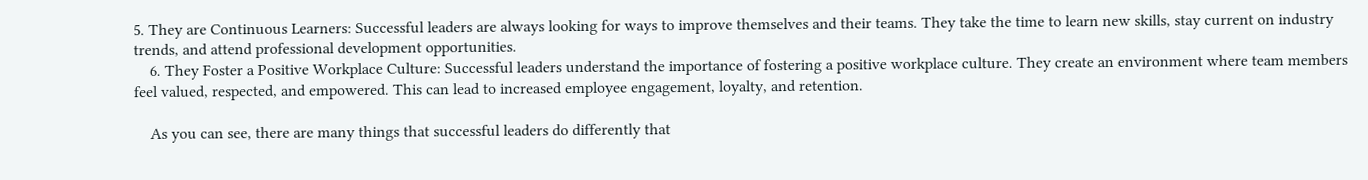5. They are Continuous Learners: Successful leaders are always looking for ways to improve themselves and their teams. They take the time to learn new skills, stay current on industry trends, and attend professional development opportunities.
    6. They Foster a Positive Workplace Culture: Successful leaders understand the importance of fostering a positive workplace culture. They create an environment where team members feel valued, respected, and empowered. This can lead to increased employee engagement, loyalty, and retention.

    As you can see, there are many things that successful leaders do differently that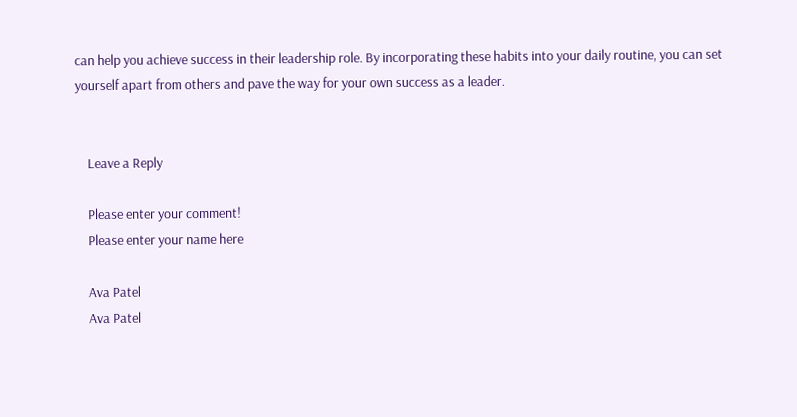can help you achieve success in their leadership role. By incorporating these habits into your daily routine, you can set yourself apart from others and pave the way for your own success as a leader.


    Leave a Reply

    Please enter your comment!
    Please enter your name here

    Ava Patel
    Ava Patel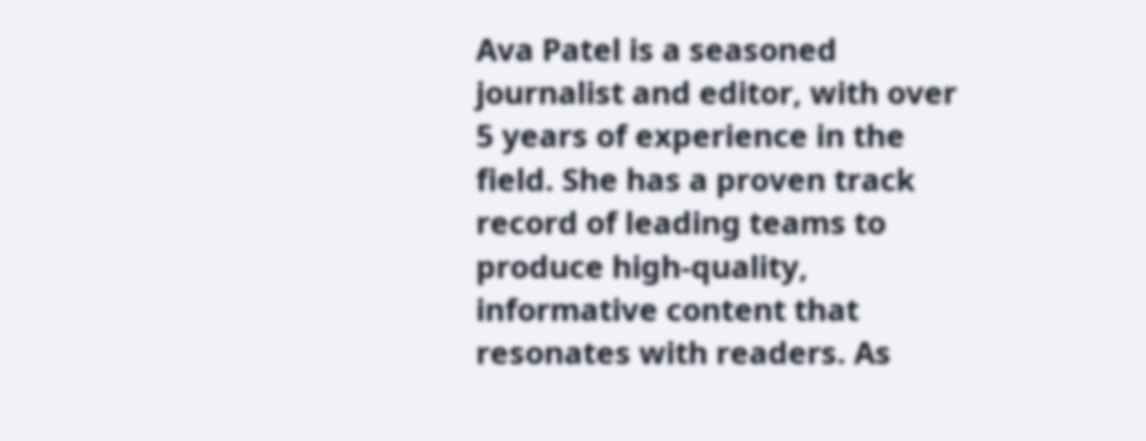Ava Patel is a seasoned journalist and editor, with over 5 years of experience in the field. She has a proven track record of leading teams to produce high-quality, informative content that resonates with readers. As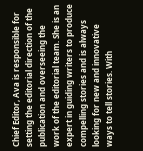Chief Editor, Ava is responsible for setting the editorial direction of the publication and overseeing the work of the editorial team. She is an expert in guiding writers to produce compelling stories and is always looking for new and innovative ways to tell stories. With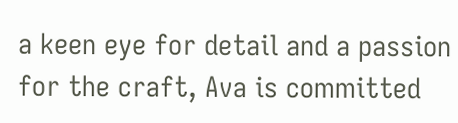a keen eye for detail and a passion for the craft, Ava is committed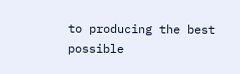to producing the best possible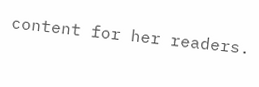content for her readers.